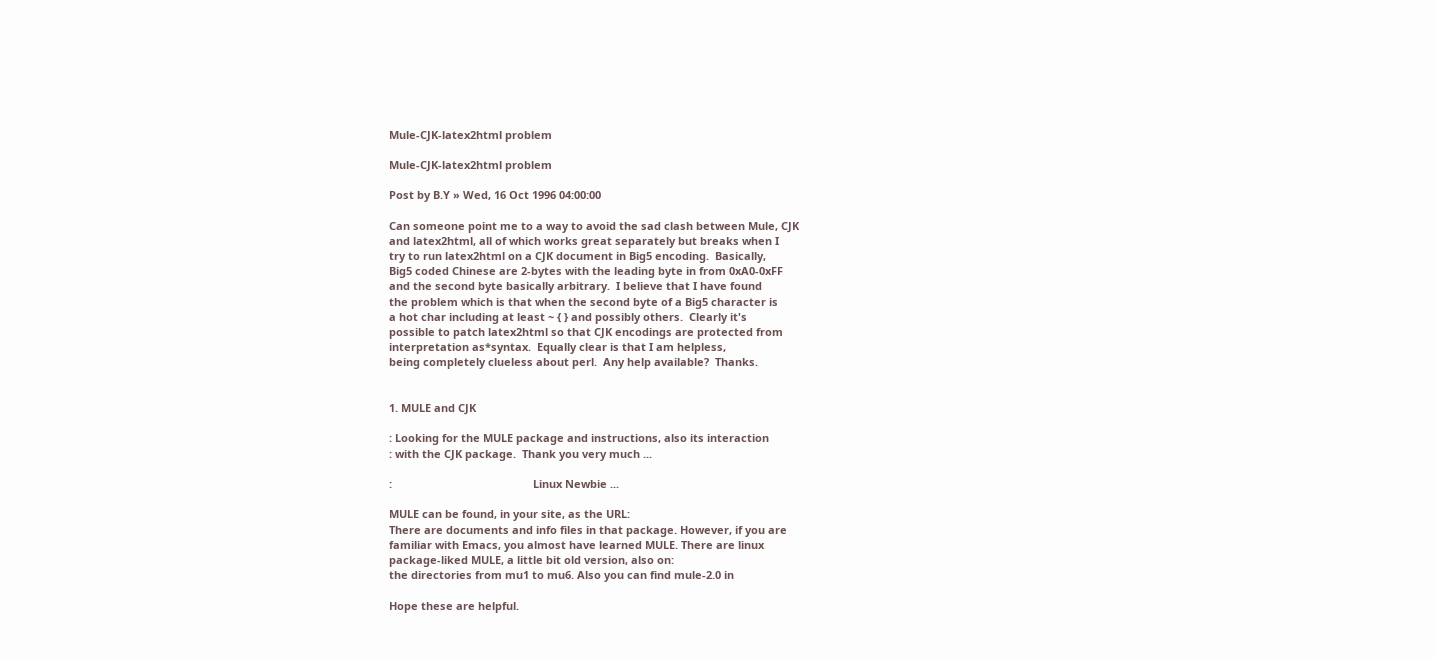Mule-CJK-latex2html problem

Mule-CJK-latex2html problem

Post by B.Y » Wed, 16 Oct 1996 04:00:00

Can someone point me to a way to avoid the sad clash between Mule, CJK
and latex2html, all of which works great separately but breaks when I
try to run latex2html on a CJK document in Big5 encoding.  Basically,
Big5 coded Chinese are 2-bytes with the leading byte in from 0xA0-0xFF
and the second byte basically arbitrary.  I believe that I have found
the problem which is that when the second byte of a Big5 character is
a hot char including at least ~ { } and possibly others.  Clearly it's
possible to patch latex2html so that CJK encodings are protected from
interpretation as*syntax.  Equally clear is that I am helpless,
being completely clueless about perl.  Any help available?  Thanks.


1. MULE and CJK

: Looking for the MULE package and instructions, also its interaction
: with the CJK package.  Thank you very much ...

:                                               Linux Newbie ...

MULE can be found, in your site, as the URL:
There are documents and info files in that package. However, if you are
familiar with Emacs, you almost have learned MULE. There are linux
package-liked MULE, a little bit old version, also on:
the directories from mu1 to mu6. Also you can find mule-2.0 in

Hope these are helpful.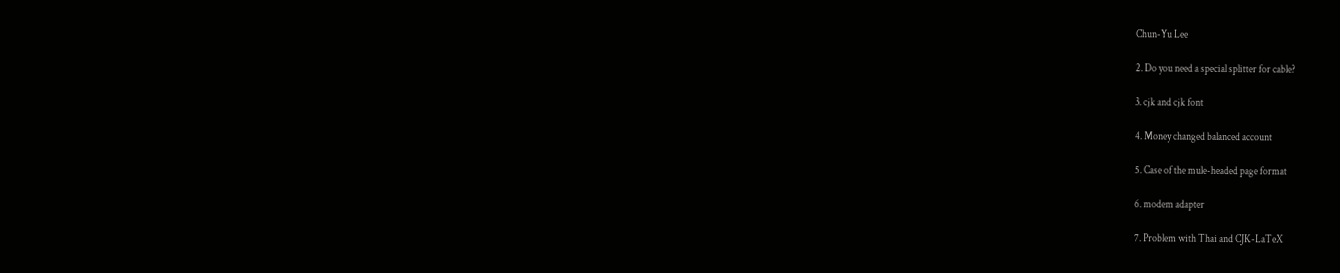Chun-Yu Lee

2. Do you need a special splitter for cable?

3. cjk and cjk font

4. Money changed balanced account

5. Case of the mule-headed page format

6. modem adapter

7. Problem with Thai and CJK-LaTeX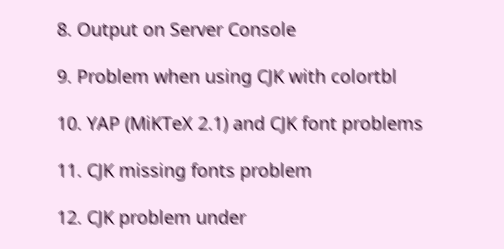8. Output on Server Console

9. Problem when using CJK with colortbl

10. YAP (MiKTeX 2.1) and CJK font problems

11. CJK missing fonts problem

12. CJK problem under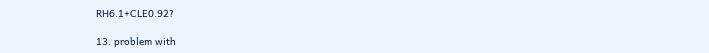RH6.1+CLE0.92?

13. problem with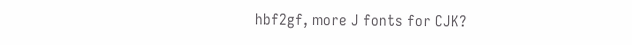hbf2gf, more J fonts for CJK?